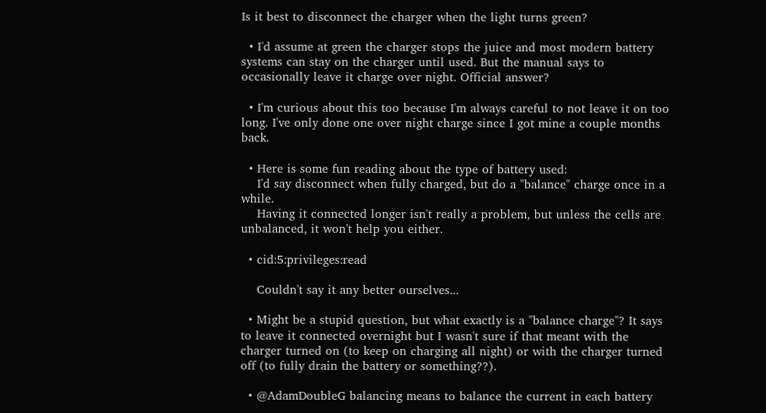Is it best to disconnect the charger when the light turns green?

  • I'd assume at green the charger stops the juice and most modern battery systems can stay on the charger until used. But the manual says to occasionally leave it charge over night. Official answer?

  • I'm curious about this too because I'm always careful to not leave it on too long. I've only done one over night charge since I got mine a couple months back.

  • Here is some fun reading about the type of battery used:
    I'd say disconnect when fully charged, but do a "balance" charge once in a while.
    Having it connected longer isn't really a problem, but unless the cells are unbalanced, it won't help you either.

  • cid:5:privileges:read

    Couldn't say it any better ourselves...

  • Might be a stupid question, but what exactly is a "balance charge"? It says to leave it connected overnight but I wasn't sure if that meant with the charger turned on (to keep on charging all night) or with the charger turned off (to fully drain the battery or something??).

  • @AdamDoubleG balancing means to balance the current in each battery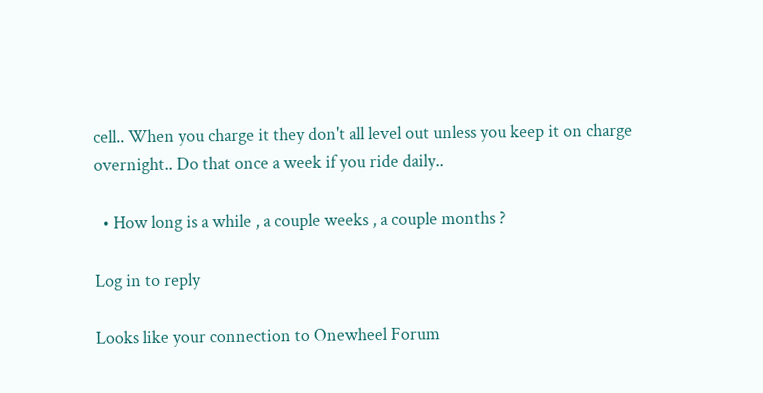cell.. When you charge it they don't all level out unless you keep it on charge overnight.. Do that once a week if you ride daily..

  • How long is a while , a couple weeks , a couple months ?

Log in to reply

Looks like your connection to Onewheel Forum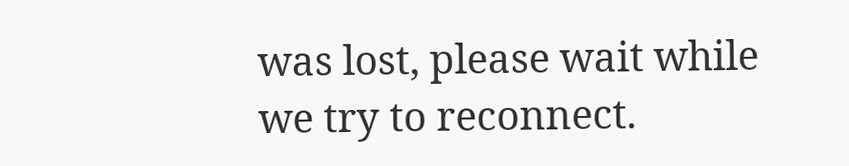was lost, please wait while we try to reconnect.